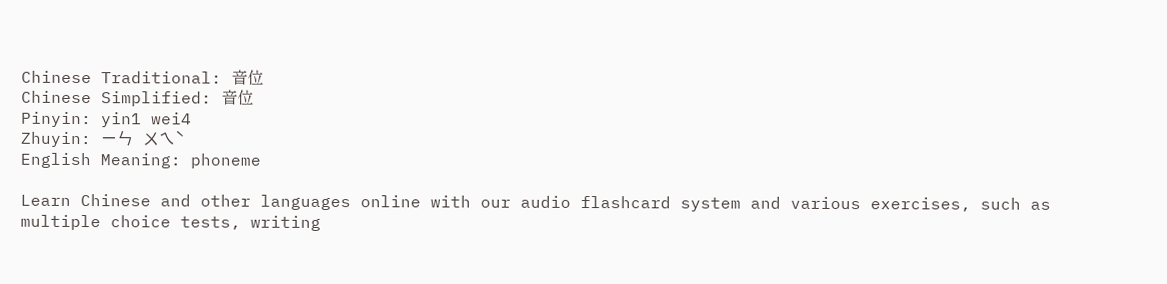Chinese Traditional: 音位
Chinese Simplified: 音位
Pinyin: yin1 wei4
Zhuyin: ㄧㄣ ㄨㄟˋ
English Meaning: phoneme

Learn Chinese and other languages online with our audio flashcard system and various exercises, such as multiple choice tests, writing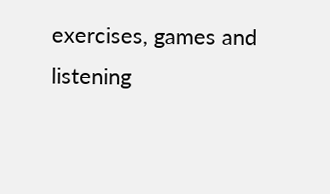exercises, games and listening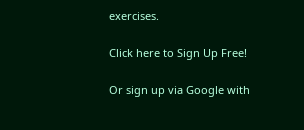exercises.

Click here to Sign Up Free!

Or sign up via Google with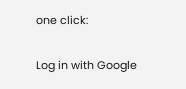one click:

Log in with Google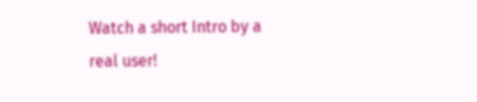Watch a short Intro by a real user!